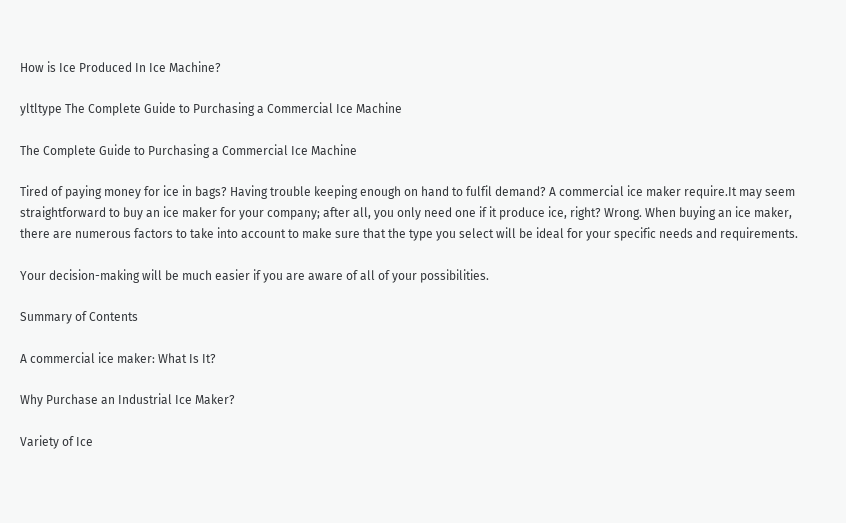How is Ice Produced In Ice Machine?

yltltype The Complete Guide to Purchasing a Commercial Ice Machine

The Complete Guide to Purchasing a Commercial Ice Machine

Tired of paying money for ice in bags? Having trouble keeping enough on hand to fulfil demand? A commercial ice maker require.It may seem straightforward to buy an ice maker for your company; after all, you only need one if it produce ice, right? Wrong. When buying an ice maker, there are numerous factors to take into account to make sure that the type you select will be ideal for your specific needs and requirements.

Your decision-making will be much easier if you are aware of all of your possibilities.

Summary of Contents

A commercial ice maker: What Is It?

Why Purchase an Industrial Ice Maker?

Variety of Ice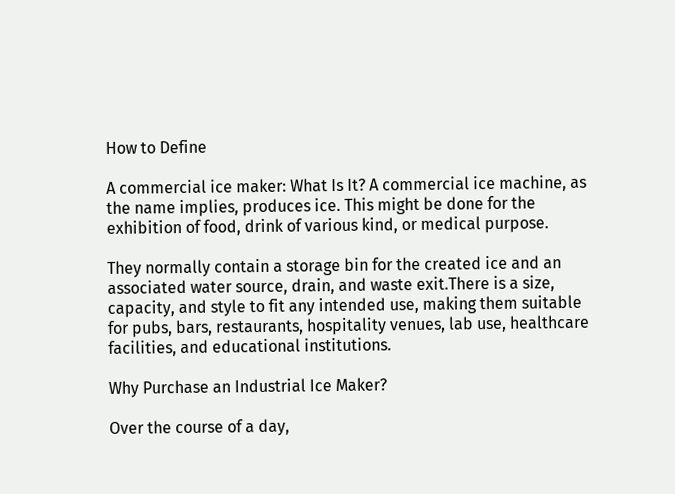How to Define

A commercial ice maker: What Is It? A commercial ice machine, as the name implies, produces ice. This might be done for the exhibition of food, drink of various kind, or medical purpose.

They normally contain a storage bin for the created ice and an associated water source, drain, and waste exit.There is a size, capacity, and style to fit any intended use, making them suitable for pubs, bars, restaurants, hospitality venues, lab use, healthcare facilities, and educational institutions.

Why Purchase an Industrial Ice Maker?

Over the course of a day,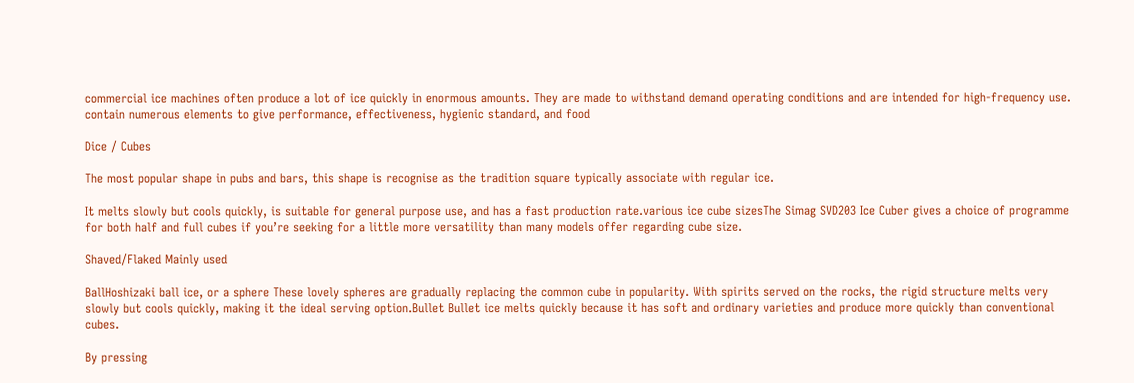commercial ice machines often produce a lot of ice quickly in enormous amounts. They are made to withstand demand operating conditions and are intended for high-frequency use. contain numerous elements to give performance, effectiveness, hygienic standard, and food

Dice / Cubes

The most popular shape in pubs and bars, this shape is recognise as the tradition square typically associate with regular ice.

It melts slowly but cools quickly, is suitable for general purpose use, and has a fast production rate.various ice cube sizesThe Simag SVD203 Ice Cuber gives a choice of programme for both half and full cubes if you’re seeking for a little more versatility than many models offer regarding cube size.

Shaved/Flaked Mainly used

BallHoshizaki ball ice, or a sphere These lovely spheres are gradually replacing the common cube in popularity. With spirits served on the rocks, the rigid structure melts very slowly but cools quickly, making it the ideal serving option.Bullet Bullet ice melts quickly because it has soft and ordinary varieties and produce more quickly than conventional cubes.

By pressing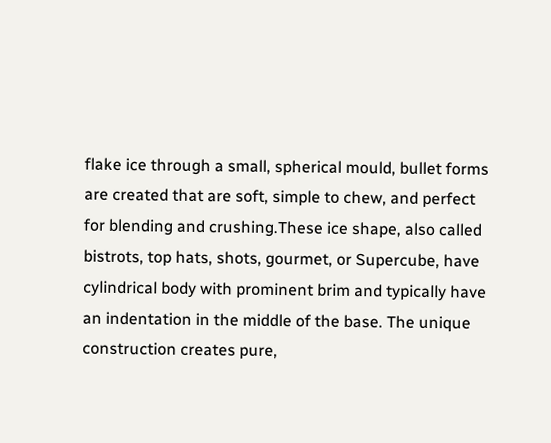flake ice through a small, spherical mould, bullet forms are created that are soft, simple to chew, and perfect for blending and crushing.These ice shape, also called bistrots, top hats, shots, gourmet, or Supercube, have cylindrical body with prominent brim and typically have an indentation in the middle of the base. The unique construction creates pure,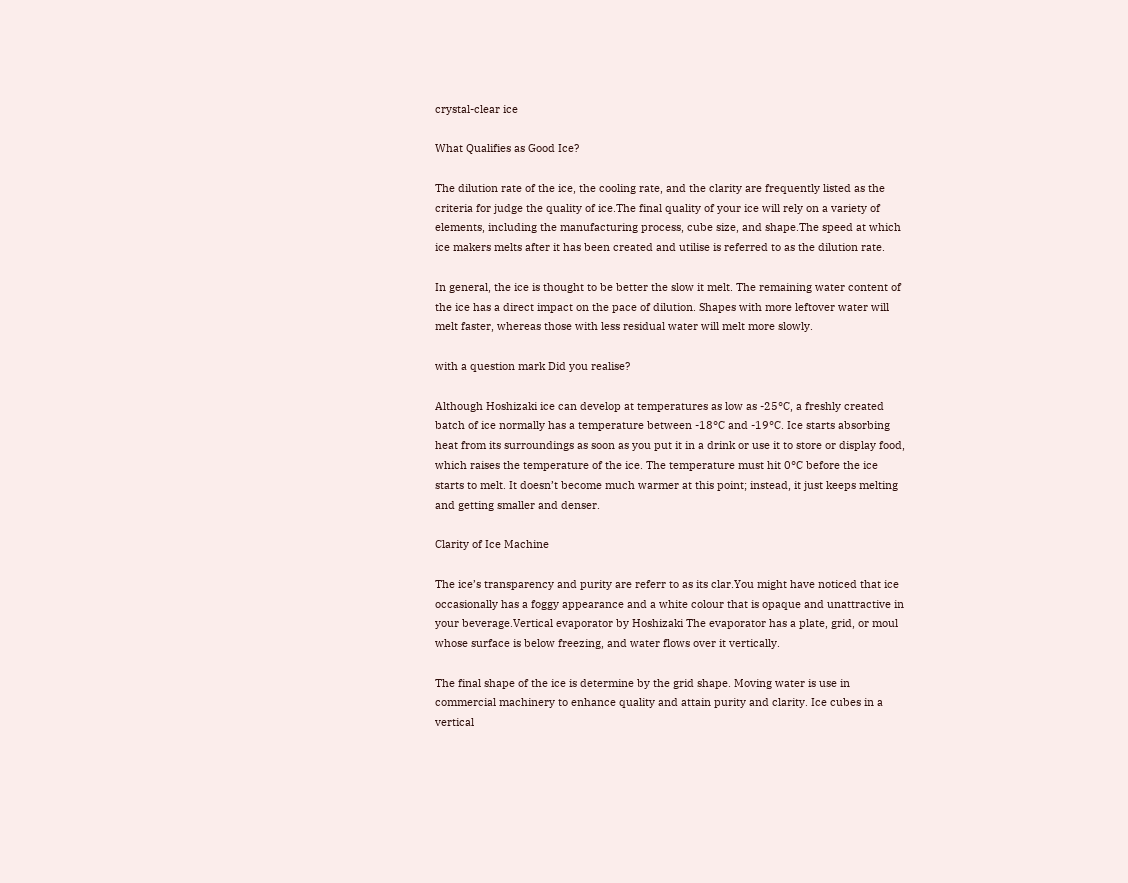crystal-clear ice

What Qualifies as Good Ice?

The dilution rate of the ice, the cooling rate, and the clarity are frequently listed as the criteria for judge the quality of ice.The final quality of your ice will rely on a variety of elements, including the manufacturing process, cube size, and shape.The speed at which ice makers melts after it has been created and utilise is referred to as the dilution rate.

In general, the ice is thought to be better the slow it melt. The remaining water content of the ice has a direct impact on the pace of dilution. Shapes with more leftover water will melt faster, whereas those with less residual water will melt more slowly.

with a question mark Did you realise?

Although Hoshizaki ice can develop at temperatures as low as -25°C, a freshly created batch of ice normally has a temperature between -18°C and -19°C. Ice starts absorbing heat from its surroundings as soon as you put it in a drink or use it to store or display food, which raises the temperature of the ice. The temperature must hit 0°C before the ice starts to melt. It doesn’t become much warmer at this point; instead, it just keeps melting and getting smaller and denser.

Clarity of Ice Machine

The ice’s transparency and purity are referr to as its clar.You might have noticed that ice occasionally has a foggy appearance and a white colour that is opaque and unattractive in your beverage.Vertical evaporator by Hoshizaki The evaporator has a plate, grid, or moul whose surface is below freezing, and water flows over it vertically.

The final shape of the ice is determine by the grid shape. Moving water is use in commercial machinery to enhance quality and attain purity and clarity. Ice cubes in a vertical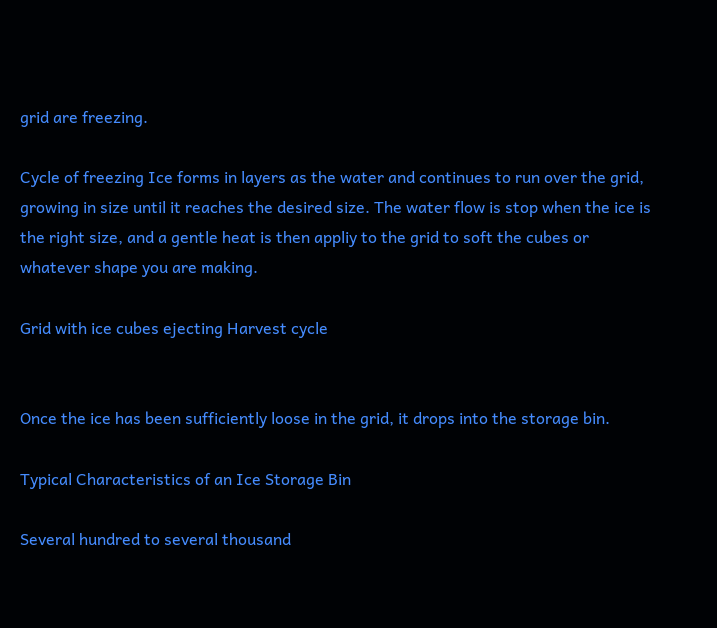grid are freezing.

Cycle of freezing Ice forms in layers as the water and continues to run over the grid, growing in size until it reaches the desired size. The water flow is stop when the ice is the right size, and a gentle heat is then appliy to the grid to soft the cubes or whatever shape you are making.

Grid with ice cubes ejecting Harvest cycle


Once the ice has been sufficiently loose in the grid, it drops into the storage bin.

Typical Characteristics of an Ice Storage Bin

Several hundred to several thousand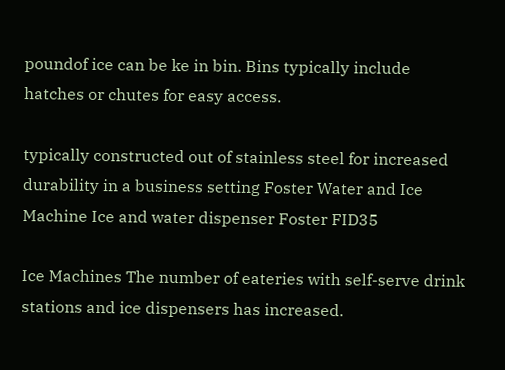poundof ice can be ke in bin. Bins typically include hatches or chutes for easy access.

typically constructed out of stainless steel for increased durability in a business setting Foster Water and Ice Machine Ice and water dispenser Foster FID35

Ice Machines The number of eateries with self-serve drink stations and ice dispensers has increased.